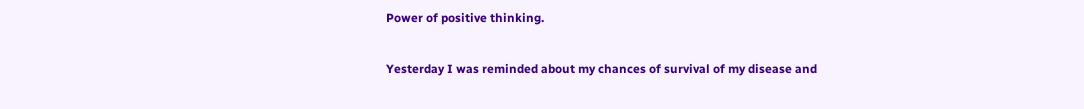Power of positive thinking.

Yesterday I was reminded about my chances of survival of my disease and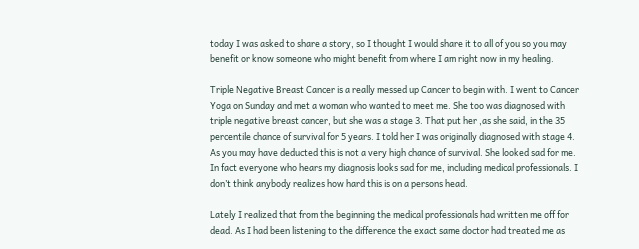today I was asked to share a story, so I thought I would share it to all of you so you may benefit or know someone who might benefit from where I am right now in my healing.

Triple Negative Breast Cancer is a really messed up Cancer to begin with. I went to Cancer Yoga on Sunday and met a woman who wanted to meet me. She too was diagnosed with triple negative breast cancer, but she was a stage 3. That put her ,as she said, in the 35 percentile chance of survival for 5 years. I told her I was originally diagnosed with stage 4. As you may have deducted this is not a very high chance of survival. She looked sad for me. In fact everyone who hears my diagnosis looks sad for me, including medical professionals. I don’t think anybody realizes how hard this is on a persons head.

Lately I realized that from the beginning the medical professionals had written me off for dead. As I had been listening to the difference the exact same doctor had treated me as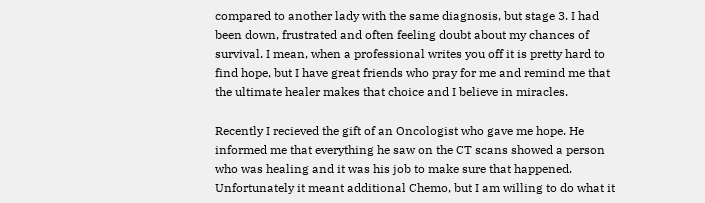compared to another lady with the same diagnosis, but stage 3. I had been down, frustrated and often feeling doubt about my chances of survival. I mean, when a professional writes you off it is pretty hard to find hope, but I have great friends who pray for me and remind me that the ultimate healer makes that choice and I believe in miracles.

Recently I recieved the gift of an Oncologist who gave me hope. He informed me that everything he saw on the CT scans showed a person who was healing and it was his job to make sure that happened. Unfortunately it meant additional Chemo, but I am willing to do what it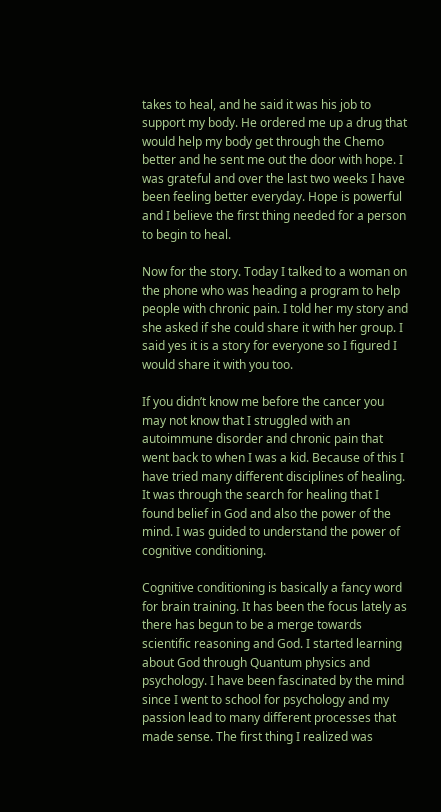takes to heal, and he said it was his job to support my body. He ordered me up a drug that would help my body get through the Chemo better and he sent me out the door with hope. I was grateful and over the last two weeks I have been feeling better everyday. Hope is powerful and I believe the first thing needed for a person to begin to heal.

Now for the story. Today I talked to a woman on the phone who was heading a program to help people with chronic pain. I told her my story and she asked if she could share it with her group. I said yes it is a story for everyone so I figured I would share it with you too.

If you didn’t know me before the cancer you may not know that I struggled with an autoimmune disorder and chronic pain that went back to when I was a kid. Because of this I have tried many different disciplines of healing. It was through the search for healing that I found belief in God and also the power of the mind. I was guided to understand the power of cognitive conditioning.

Cognitive conditioning is basically a fancy word for brain training. It has been the focus lately as there has begun to be a merge towards scientific reasoning and God. I started learning about God through Quantum physics and psychology. I have been fascinated by the mind since I went to school for psychology and my passion lead to many different processes that made sense. The first thing I realized was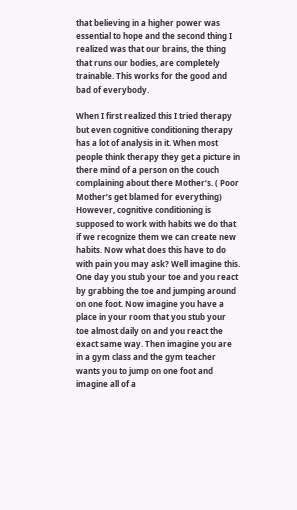that believing in a higher power was essential to hope and the second thing I realized was that our brains, the thing that runs our bodies, are completely trainable. This works for the good and bad of everybody.

When I first realized this I tried therapy but even cognitive conditioning therapy has a lot of analysis in it. When most people think therapy they get a picture in there mind of a person on the couch complaining about there Mother’s. ( Poor Mother’s get blamed for everything) However, cognitive conditioning is supposed to work with habits we do that if we recognize them we can create new habits. Now what does this have to do with pain you may ask? Well imagine this. One day you stub your toe and you react by grabbing the toe and jumping around on one foot. Now imagine you have a place in your room that you stub your toe almost daily on and you react the exact same way. Then imagine you are in a gym class and the gym teacher wants you to jump on one foot and imagine all of a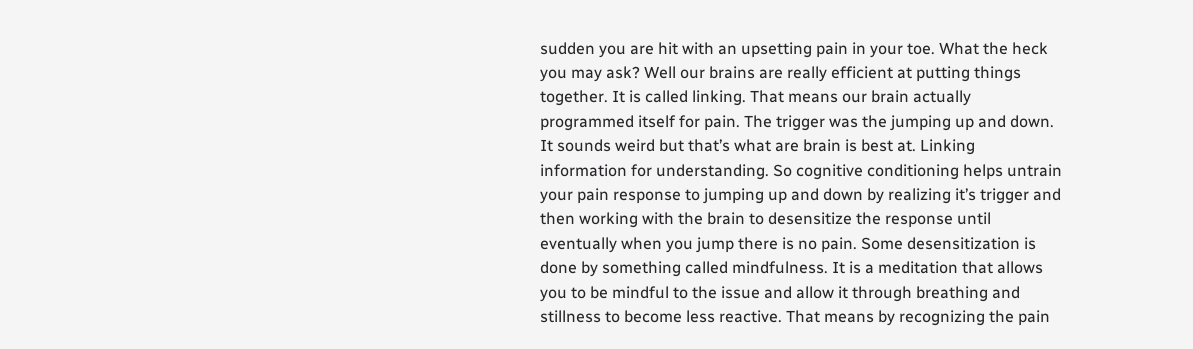sudden you are hit with an upsetting pain in your toe. What the heck you may ask? Well our brains are really efficient at putting things together. It is called linking. That means our brain actually programmed itself for pain. The trigger was the jumping up and down. It sounds weird but that’s what are brain is best at. Linking information for understanding. So cognitive conditioning helps untrain your pain response to jumping up and down by realizing it’s trigger and then working with the brain to desensitize the response until eventually when you jump there is no pain. Some desensitization is done by something called mindfulness. It is a meditation that allows you to be mindful to the issue and allow it through breathing and stillness to become less reactive. That means by recognizing the pain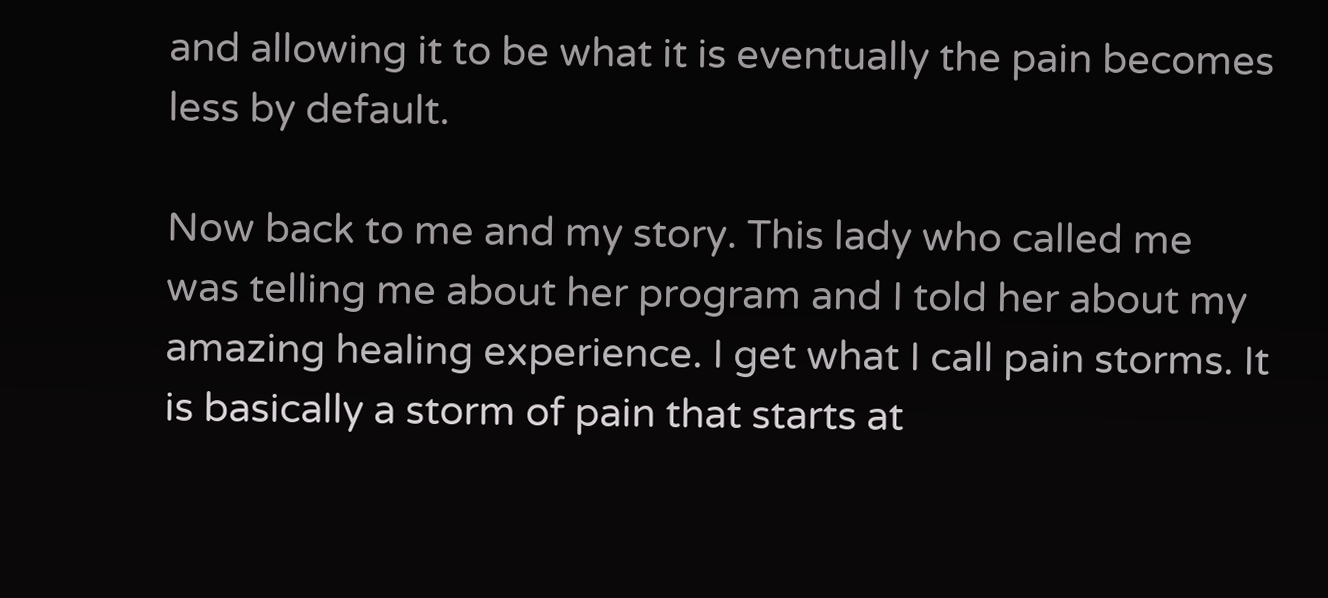and allowing it to be what it is eventually the pain becomes less by default.

Now back to me and my story. This lady who called me was telling me about her program and I told her about my amazing healing experience. I get what I call pain storms. It is basically a storm of pain that starts at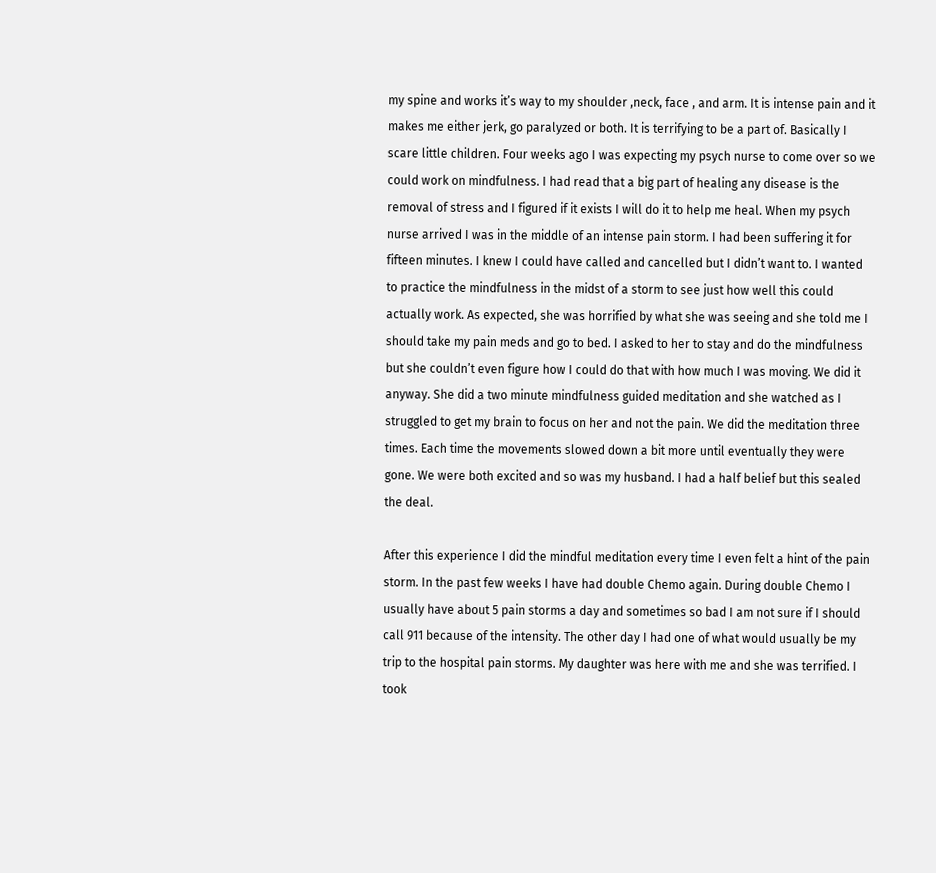my spine and works it’s way to my shoulder ,neck, face , and arm. It is intense pain and it makes me either jerk, go paralyzed or both. It is terrifying to be a part of. Basically I scare little children. Four weeks ago I was expecting my psych nurse to come over so we could work on mindfulness. I had read that a big part of healing any disease is the removal of stress and I figured if it exists I will do it to help me heal. When my psych nurse arrived I was in the middle of an intense pain storm. I had been suffering it for fifteen minutes. I knew I could have called and cancelled but I didn’t want to. I wanted to practice the mindfulness in the midst of a storm to see just how well this could actually work. As expected, she was horrified by what she was seeing and she told me I should take my pain meds and go to bed. I asked to her to stay and do the mindfulness but she couldn’t even figure how I could do that with how much I was moving. We did it anyway. She did a two minute mindfulness guided meditation and she watched as I struggled to get my brain to focus on her and not the pain. We did the meditation three times. Each time the movements slowed down a bit more until eventually they were gone. We were both excited and so was my husband. I had a half belief but this sealed the deal.

After this experience I did the mindful meditation every time I even felt a hint of the pain storm. In the past few weeks I have had double Chemo again. During double Chemo I usually have about 5 pain storms a day and sometimes so bad I am not sure if I should call 911 because of the intensity. The other day I had one of what would usually be my trip to the hospital pain storms. My daughter was here with me and she was terrified. I took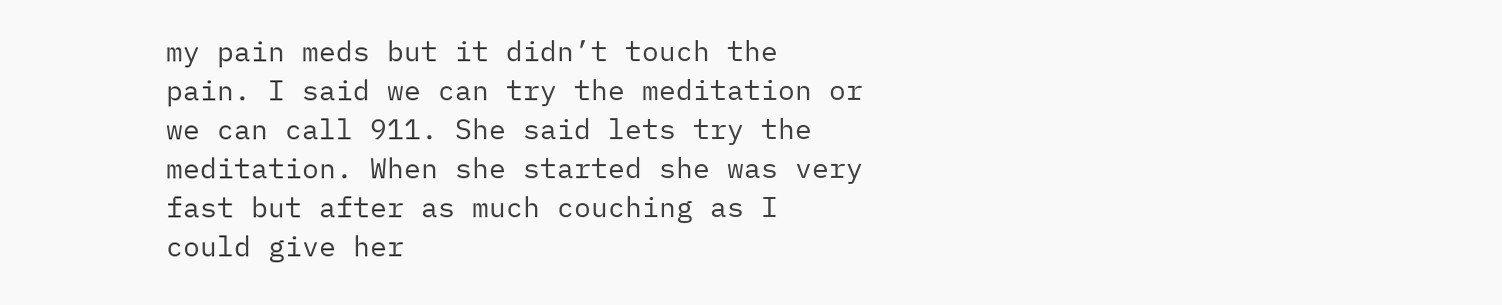my pain meds but it didn’t touch the pain. I said we can try the meditation or we can call 911. She said lets try the meditation. When she started she was very fast but after as much couching as I could give her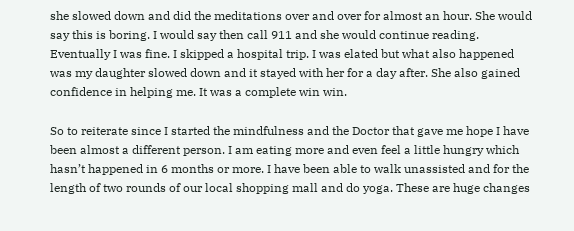she slowed down and did the meditations over and over for almost an hour. She would say this is boring. I would say then call 911 and she would continue reading. Eventually I was fine. I skipped a hospital trip. I was elated but what also happened was my daughter slowed down and it stayed with her for a day after. She also gained confidence in helping me. It was a complete win win.

So to reiterate since I started the mindfulness and the Doctor that gave me hope I have been almost a different person. I am eating more and even feel a little hungry which hasn’t happened in 6 months or more. I have been able to walk unassisted and for the length of two rounds of our local shopping mall and do yoga. These are huge changes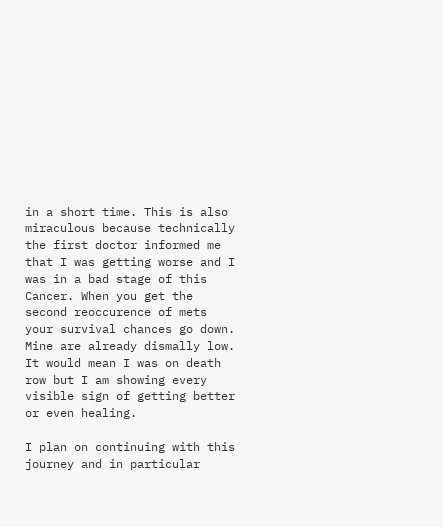in a short time. This is also miraculous because technically the first doctor informed me that I was getting worse and I was in a bad stage of this Cancer. When you get the second reoccurence of mets your survival chances go down. Mine are already dismally low. It would mean I was on death row but I am showing every visible sign of getting better or even healing.

I plan on continuing with this journey and in particular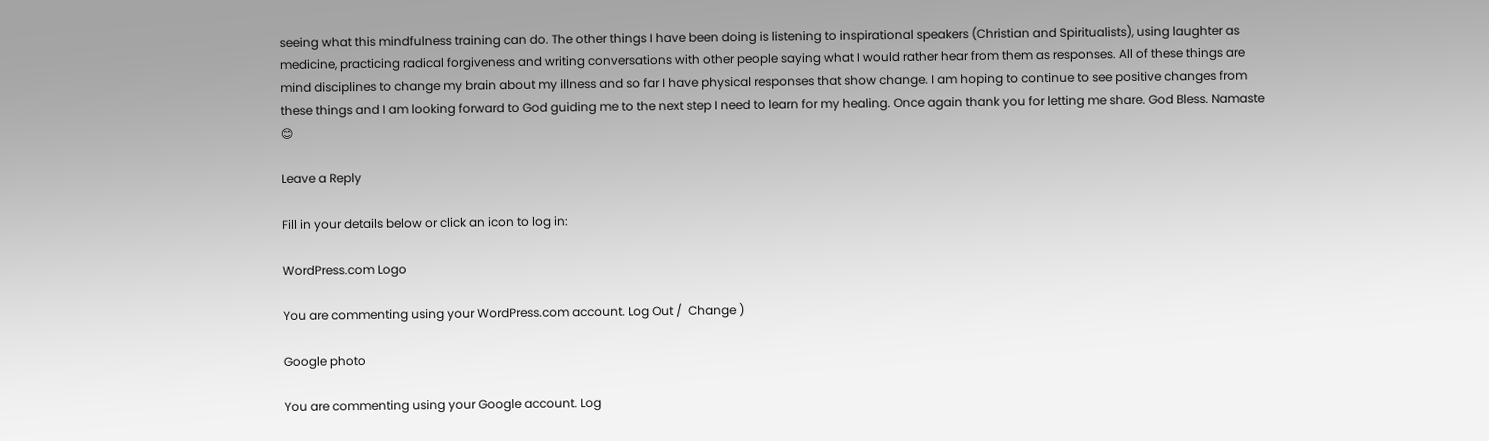seeing what this mindfulness training can do. The other things I have been doing is listening to inspirational speakers (Christian and Spiritualists), using laughter as medicine, practicing radical forgiveness and writing conversations with other people saying what I would rather hear from them as responses. All of these things are mind disciplines to change my brain about my illness and so far I have physical responses that show change. I am hoping to continue to see positive changes from these things and I am looking forward to God guiding me to the next step I need to learn for my healing. Once again thank you for letting me share. God Bless. Namaste 😊

Leave a Reply

Fill in your details below or click an icon to log in:

WordPress.com Logo

You are commenting using your WordPress.com account. Log Out /  Change )

Google photo

You are commenting using your Google account. Log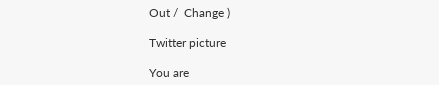Out /  Change )

Twitter picture

You are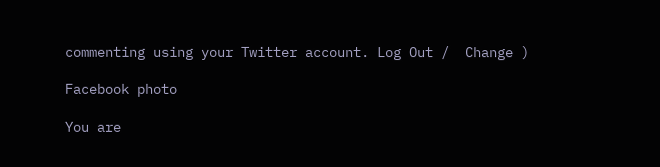commenting using your Twitter account. Log Out /  Change )

Facebook photo

You are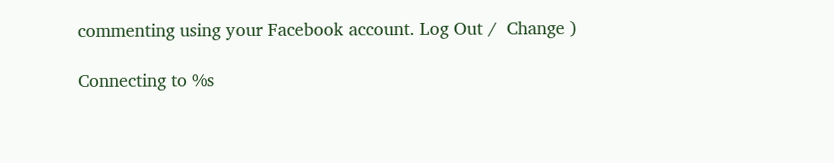commenting using your Facebook account. Log Out /  Change )

Connecting to %s